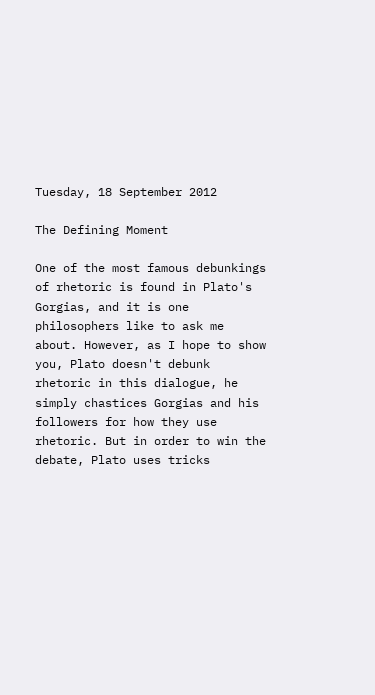Tuesday, 18 September 2012

The Defining Moment

One of the most famous debunkings of rhetoric is found in Plato's Gorgias, and it is one philosophers like to ask me about. However, as I hope to show you, Plato doesn't debunk rhetoric in this dialogue, he simply chastices Gorgias and his followers for how they use rhetoric. But in order to win the debate, Plato uses tricks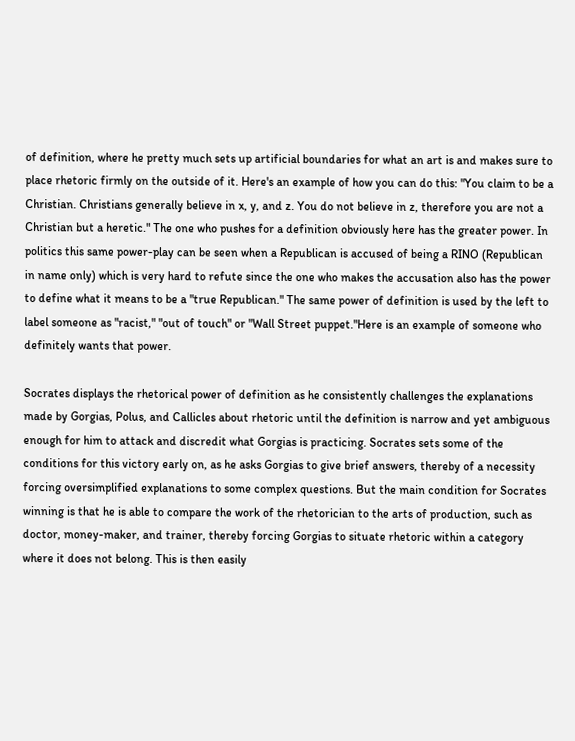of definition, where he pretty much sets up artificial boundaries for what an art is and makes sure to place rhetoric firmly on the outside of it. Here's an example of how you can do this: "You claim to be a Christian. Christians generally believe in x, y, and z. You do not believe in z, therefore you are not a Christian but a heretic." The one who pushes for a definition obviously here has the greater power. In politics this same power-play can be seen when a Republican is accused of being a RINO (Republican in name only) which is very hard to refute since the one who makes the accusation also has the power to define what it means to be a "true Republican." The same power of definition is used by the left to label someone as "racist," "out of touch" or "Wall Street puppet."Here is an example of someone who definitely wants that power.

Socrates displays the rhetorical power of definition as he consistently challenges the explanations made by Gorgias, Polus, and Callicles about rhetoric until the definition is narrow and yet ambiguous enough for him to attack and discredit what Gorgias is practicing. Socrates sets some of the conditions for this victory early on, as he asks Gorgias to give brief answers, thereby of a necessity forcing oversimplified explanations to some complex questions. But the main condition for Socrates winning is that he is able to compare the work of the rhetorician to the arts of production, such as doctor, money-maker, and trainer, thereby forcing Gorgias to situate rhetoric within a category where it does not belong. This is then easily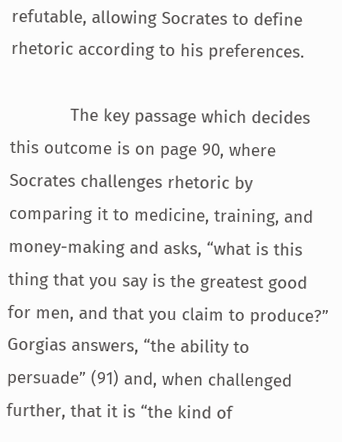refutable, allowing Socrates to define rhetoric according to his preferences.

            The key passage which decides this outcome is on page 90, where Socrates challenges rhetoric by comparing it to medicine, training, and money-making and asks, “what is this thing that you say is the greatest good for men, and that you claim to produce?” Gorgias answers, “the ability to persuade” (91) and, when challenged further, that it is “the kind of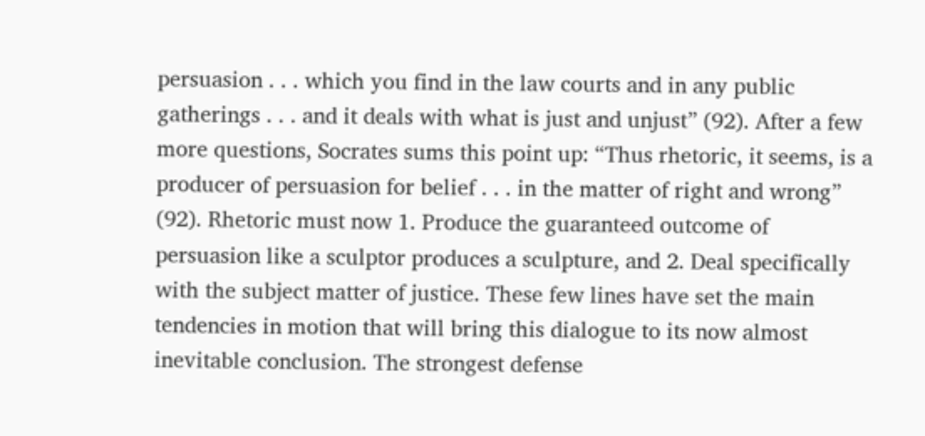persuasion . . . which you find in the law courts and in any public gatherings . . . and it deals with what is just and unjust” (92). After a few more questions, Socrates sums this point up: “Thus rhetoric, it seems, is a producer of persuasion for belief . . . in the matter of right and wrong” (92). Rhetoric must now 1. Produce the guaranteed outcome of persuasion like a sculptor produces a sculpture, and 2. Deal specifically with the subject matter of justice. These few lines have set the main tendencies in motion that will bring this dialogue to its now almost inevitable conclusion. The strongest defense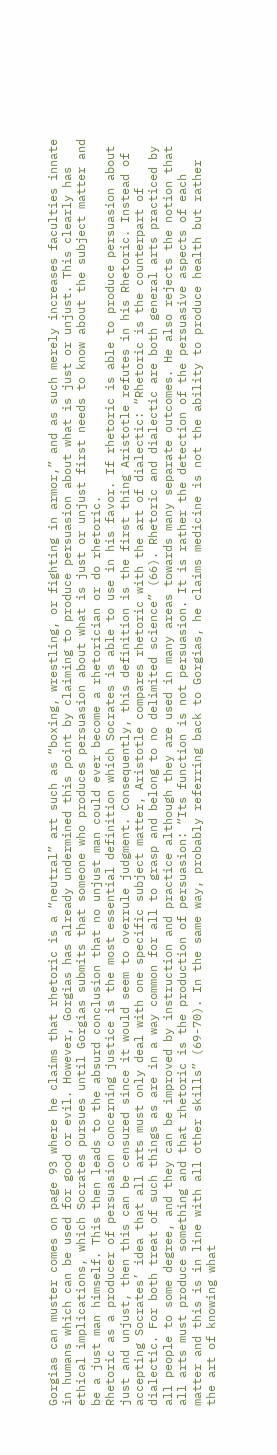Gorgias can muster comes on page 93 where he claims that rhetoric is a “neutral” art such as “boxing, wrestling, or fighting in armor,” and as such merely increases faculties innate in humans which can be used for good or evil. However, Gorgias has already undermined this point by claiming to produce persuasion about what is just or unjust. This clearly has ethical implications, which Socrates pursues until Gorgias submits that someone who produces persuasion about what is just or unjust first needs to know about the subject matter and be a just man himself. This then leads to the absurd conclusion that no unjust man could ever become a rhetorician or do rhetoric.
Rhetoric as a producer of persuasion concerning justice is the most essential definition which Socrates is able to use in his favor. If rhetoric is able to produce persuasion about just and unjust, then this can be censured since it would seem to overrule judgment. Consequently, this definition is the first thing Aristotle refutes in his Rhetoric. Instead of accepting Socrates’ idea that all arts must only deal with one specific subject matter, Aristotle compares rhetoric with the art of dialectic: “Rhetoric is the counterpart of dialectic. For both treat of such things as are in a way common for all to grasp and belong to no delimited science” (66). Rhetoric and dialectic are both general arts practiced by all people to some degree, and they can be improved by instruction and practice although they are used in many areas towards many separate outcomes. He also rejects the notion that all arts must produce something and that rhetoric is the production of persuasion: “Its function is not persuasion. It is rather the detection of the persuasive aspects of each matter and this is in line with all other skills” (69-70). In the same way, probably referring back to Gorgias, he claims medicine is not the ability to produce health but rather the art of knowing what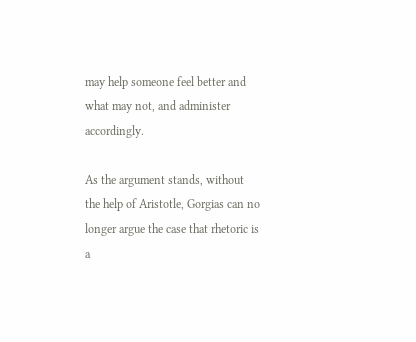may help someone feel better and what may not, and administer accordingly.

As the argument stands, without the help of Aristotle, Gorgias can no longer argue the case that rhetoric is a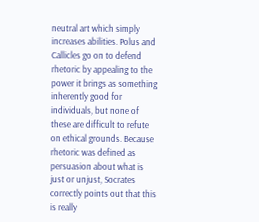neutral art which simply increases abilities. Polus and Callicles go on to defend rhetoric by appealing to the power it brings as something inherently good for individuals, but none of these are difficult to refute on ethical grounds. Because rhetoric was defined as persuasion about what is just or unjust, Socrates correctly points out that this is really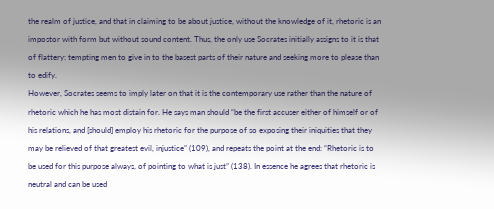the realm of justice, and that in claiming to be about justice, without the knowledge of it, rhetoric is an impostor with form but without sound content. Thus, the only use Socrates initially assigns to it is that of flattery: tempting men to give in to the basest parts of their nature and seeking more to please than to edify.
However, Socrates seems to imply later on that it is the contemporary use rather than the nature of rhetoric which he has most distain for. He says man should “be the first accuser either of himself or of his relations, and [should] employ his rhetoric for the purpose of so exposing their iniquities that they may be relieved of that greatest evil, injustice” (109), and repeats the point at the end: “Rhetoric is to be used for this purpose always, of pointing to what is just” (138). In essence he agrees that rhetoric is neutral and can be used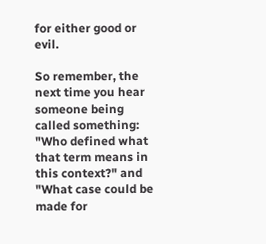for either good or evil.

So remember, the next time you hear someone being called something: "Who defined what that term means in this context?" and "What case could be made for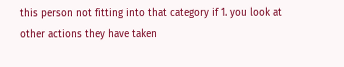this person not fitting into that category if 1. you look at other actions they have taken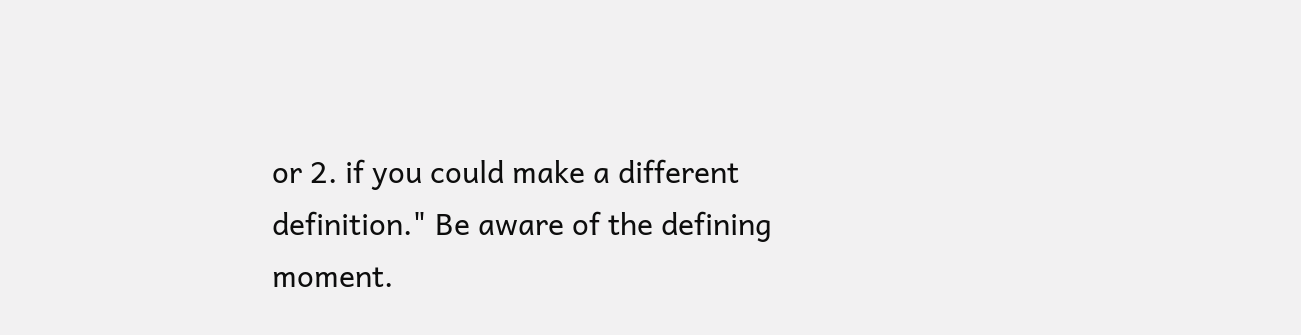or 2. if you could make a different definition." Be aware of the defining moment.